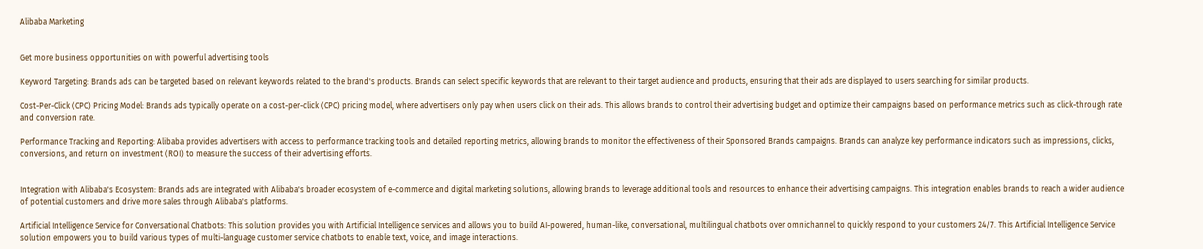Alibaba Marketing


Get more business opportunities on with powerful advertising tools

Keyword Targeting: Brands ads can be targeted based on relevant keywords related to the brand's products. Brands can select specific keywords that are relevant to their target audience and products, ensuring that their ads are displayed to users searching for similar products.

Cost-Per-Click (CPC) Pricing Model: Brands ads typically operate on a cost-per-click (CPC) pricing model, where advertisers only pay when users click on their ads. This allows brands to control their advertising budget and optimize their campaigns based on performance metrics such as click-through rate and conversion rate.

Performance Tracking and Reporting: Alibaba provides advertisers with access to performance tracking tools and detailed reporting metrics, allowing brands to monitor the effectiveness of their Sponsored Brands campaigns. Brands can analyze key performance indicators such as impressions, clicks, conversions, and return on investment (ROI) to measure the success of their advertising efforts.


Integration with Alibaba's Ecosystem: Brands ads are integrated with Alibaba's broader ecosystem of e-commerce and digital marketing solutions, allowing brands to leverage additional tools and resources to enhance their advertising campaigns. This integration enables brands to reach a wider audience of potential customers and drive more sales through Alibaba's platforms.

Artificial Intelligence Service for Conversational Chatbots: This solution provides you with Artificial Intelligence services and allows you to build AI-powered, human-like, conversational, multilingual chatbots over omnichannel to quickly respond to your customers 24/7. This Artificial Intelligence Service solution empowers you to build various types of multi-language customer service chatbots to enable text, voice, and image interactions.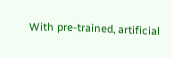With pre-trained, artificial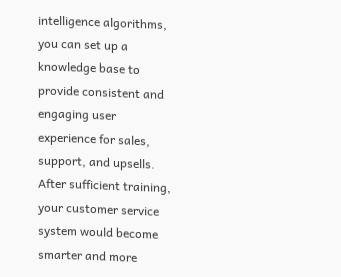intelligence algorithms, you can set up a knowledge base to provide consistent and engaging user experience for sales, support, and upsells. After sufficient training, your customer service system would become smarter and more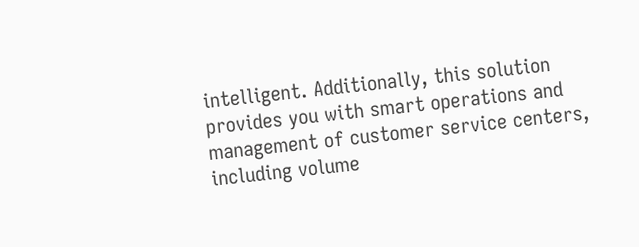intelligent. Additionally, this solution provides you with smart operations and management of customer service centers, including volume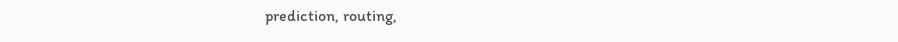prediction, routing,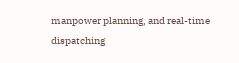manpower planning, and real-time dispatching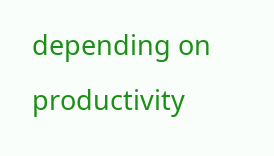depending on productivity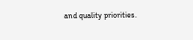and quality priorities.